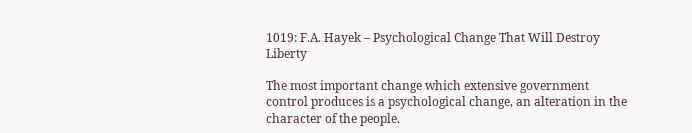1019: F.A. Hayek – Psychological Change That Will Destroy Liberty

The most important change which extensive government control produces is a psychological change, an alteration in the character of the people.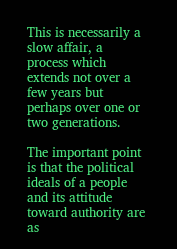This is necessarily a slow affair, a process which extends not over a few years but perhaps over one or two generations.

The important point is that the political ideals of a people and its attitude toward authority are as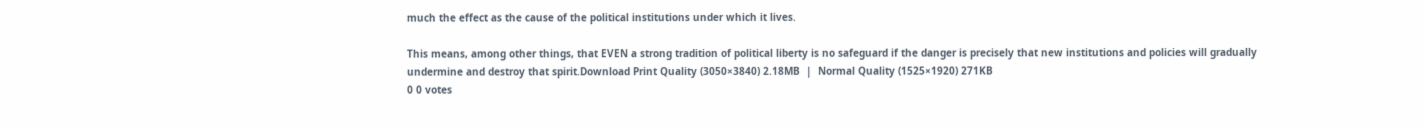much the effect as the cause of the political institutions under which it lives.

This means, among other things, that EVEN a strong tradition of political liberty is no safeguard if the danger is precisely that new institutions and policies will gradually undermine and destroy that spirit.Download Print Quality (3050×3840) 2.18MB  |  Normal Quality (1525×1920) 271KB
0 0 votes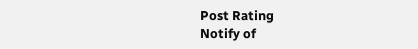Post Rating
Notify of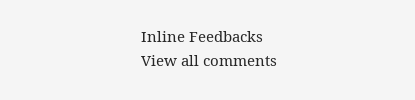Inline Feedbacks
View all comments